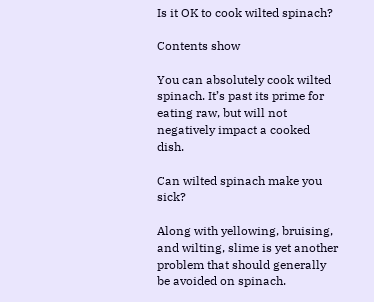Is it OK to cook wilted spinach?

Contents show

You can absolutely cook wilted spinach. It’s past its prime for eating raw, but will not negatively impact a cooked dish.

Can wilted spinach make you sick?

Along with yellowing, bruising, and wilting, slime is yet another problem that should generally be avoided on spinach.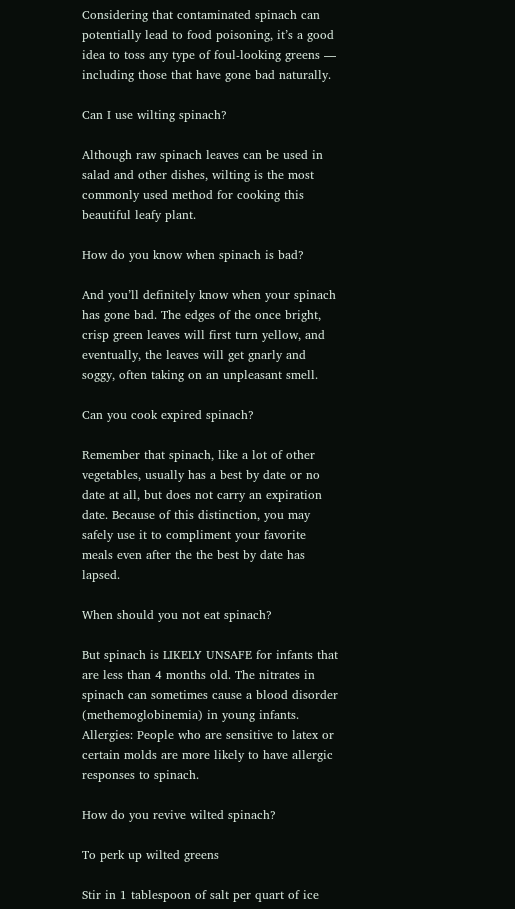Considering that contaminated spinach can potentially lead to food poisoning, it’s a good idea to toss any type of foul-looking greens — including those that have gone bad naturally.

Can I use wilting spinach?

Although raw spinach leaves can be used in salad and other dishes, wilting is the most commonly used method for cooking this beautiful leafy plant.

How do you know when spinach is bad?

And you’ll definitely know when your spinach has gone bad. The edges of the once bright, crisp green leaves will first turn yellow, and eventually, the leaves will get gnarly and soggy, often taking on an unpleasant smell.

Can you cook expired spinach?

Remember that spinach, like a lot of other vegetables, usually has a best by date or no date at all, but does not carry an expiration date. Because of this distinction, you may safely use it to compliment your favorite meals even after the the best by date has lapsed.

When should you not eat spinach?

But spinach is LIKELY UNSAFE for infants that are less than 4 months old. The nitrates in spinach can sometimes cause a blood disorder (methemoglobinemia) in young infants. Allergies: People who are sensitive to latex or certain molds are more likely to have allergic responses to spinach.

How do you revive wilted spinach?

To perk up wilted greens

Stir in 1 tablespoon of salt per quart of ice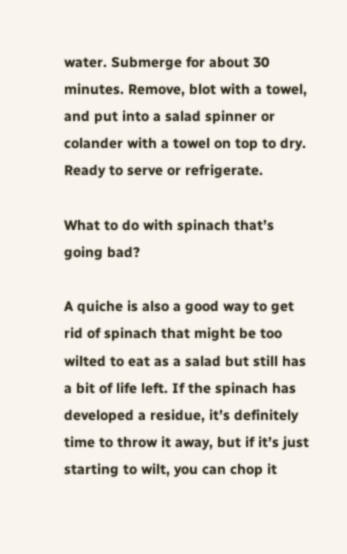water. Submerge for about 30 minutes. Remove, blot with a towel, and put into a salad spinner or colander with a towel on top to dry. Ready to serve or refrigerate.

What to do with spinach that’s going bad?

A quiche is also a good way to get rid of spinach that might be too wilted to eat as a salad but still has a bit of life left. If the spinach has developed a residue, it’s definitely time to throw it away, but if it’s just starting to wilt, you can chop it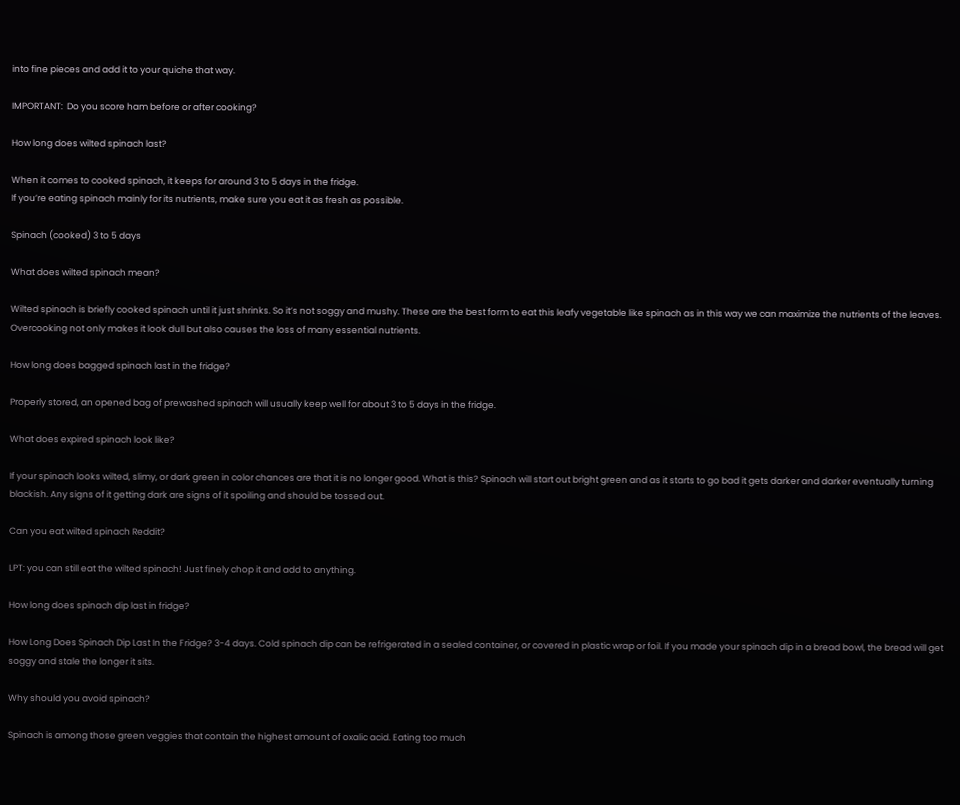into fine pieces and add it to your quiche that way.

IMPORTANT:  Do you score ham before or after cooking?

How long does wilted spinach last?

When it comes to cooked spinach, it keeps for around 3 to 5 days in the fridge.
If you’re eating spinach mainly for its nutrients, make sure you eat it as fresh as possible.

Spinach (cooked) 3 to 5 days

What does wilted spinach mean?

Wilted spinach is briefly cooked spinach until it just shrinks. So it’s not soggy and mushy. These are the best form to eat this leafy vegetable like spinach as in this way we can maximize the nutrients of the leaves. Overcooking not only makes it look dull but also causes the loss of many essential nutrients.

How long does bagged spinach last in the fridge?

Properly stored, an opened bag of prewashed spinach will usually keep well for about 3 to 5 days in the fridge.

What does expired spinach look like?

If your spinach looks wilted, slimy, or dark green in color chances are that it is no longer good. What is this? Spinach will start out bright green and as it starts to go bad it gets darker and darker eventually turning blackish. Any signs of it getting dark are signs of it spoiling and should be tossed out.

Can you eat wilted spinach Reddit?

LPT: you can still eat the wilted spinach! Just finely chop it and add to anything.

How long does spinach dip last in fridge?

How Long Does Spinach Dip Last In the Fridge? 3-4 days. Cold spinach dip can be refrigerated in a sealed container, or covered in plastic wrap or foil. If you made your spinach dip in a bread bowl, the bread will get soggy and stale the longer it sits.

Why should you avoid spinach?

Spinach is among those green veggies that contain the highest amount of oxalic acid. Eating too much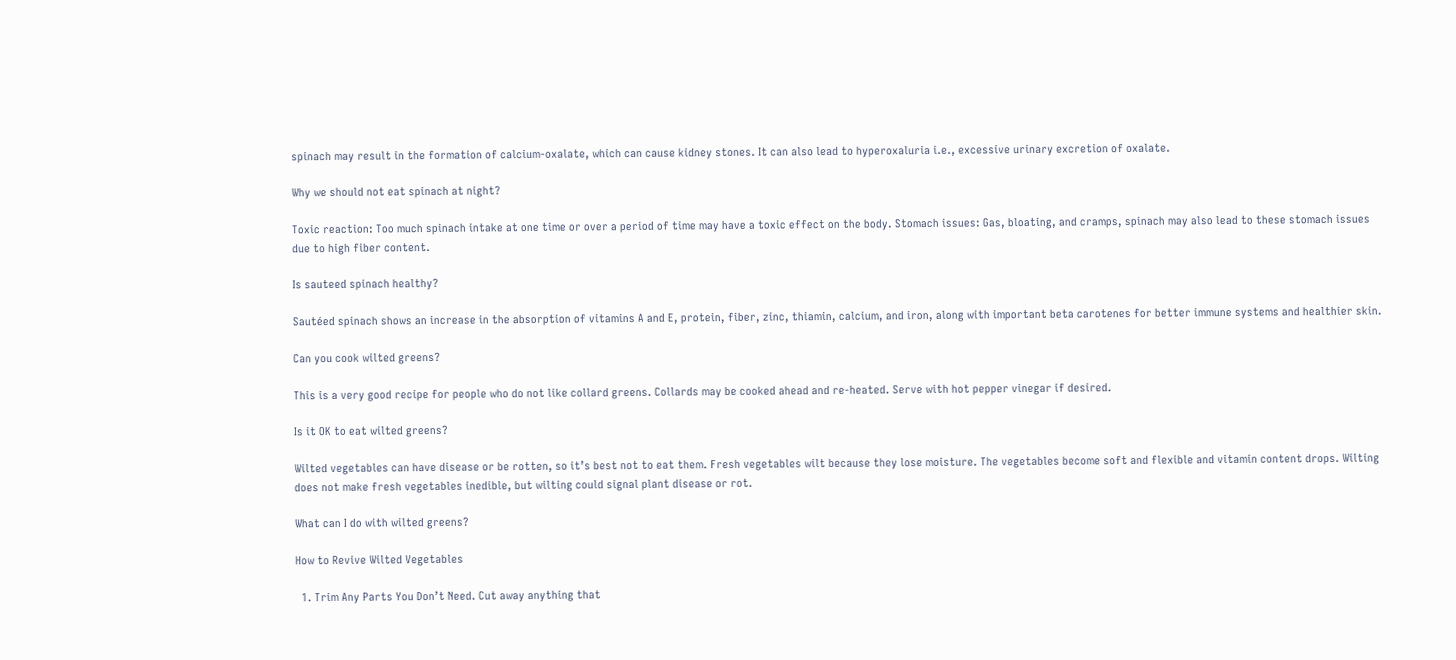spinach may result in the formation of calcium-oxalate, which can cause kidney stones. It can also lead to hyperoxaluria i.e., excessive urinary excretion of oxalate.

Why we should not eat spinach at night?

Toxic reaction: Too much spinach intake at one time or over a period of time may have a toxic effect on the body. Stomach issues: Gas, bloating, and cramps, spinach may also lead to these stomach issues due to high fiber content.

Is sauteed spinach healthy?

Sautéed spinach shows an increase in the absorption of vitamins A and E, protein, fiber, zinc, thiamin, calcium, and iron, along with important beta carotenes for better immune systems and healthier skin.

Can you cook wilted greens?

This is a very good recipe for people who do not like collard greens. Collards may be cooked ahead and re-heated. Serve with hot pepper vinegar if desired.

Is it OK to eat wilted greens?

Wilted vegetables can have disease or be rotten, so it’s best not to eat them. Fresh vegetables wilt because they lose moisture. The vegetables become soft and flexible and vitamin content drops. Wilting does not make fresh vegetables inedible, but wilting could signal plant disease or rot.

What can I do with wilted greens?

How to Revive Wilted Vegetables

  1. Trim Any Parts You Don’t Need. Cut away anything that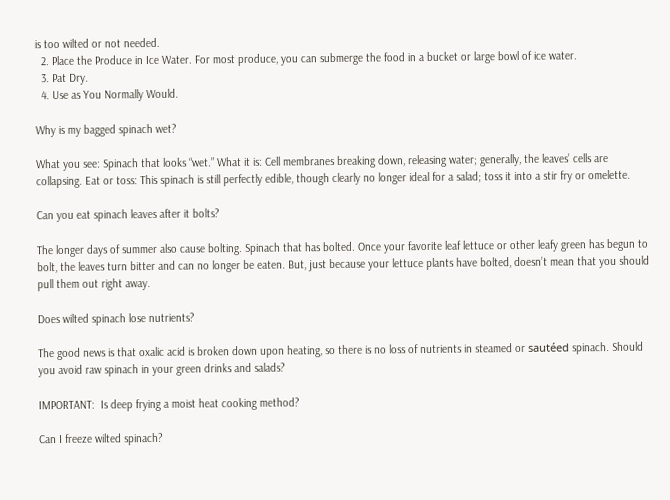is too wilted or not needed.
  2. Place the Produce in Ice Water. For most produce, you can submerge the food in a bucket or large bowl of ice water.
  3. Pat Dry.
  4. Use as You Normally Would.

Why is my bagged spinach wet?

What you see: Spinach that looks “wet.” What it is: Cell membranes breaking down, releasing water; generally, the leaves’ cells are collapsing. Eat or toss: This spinach is still perfectly edible, though clearly no longer ideal for a salad; toss it into a stir fry or omelette.

Can you eat spinach leaves after it bolts?

The longer days of summer also cause bolting. Spinach that has bolted. Once your favorite leaf lettuce or other leafy green has begun to bolt, the leaves turn bitter and can no longer be eaten. But, just because your lettuce plants have bolted, doesn’t mean that you should pull them out right away.

Does wilted spinach lose nutrients?

The good news is that oxalic acid is broken down upon heating, so there is no loss of nutrients in steamed or sautéed spinach. Should you avoid raw spinach in your green drinks and salads?

IMPORTANT:  Is deep frying a moist heat cooking method?

Can I freeze wilted spinach?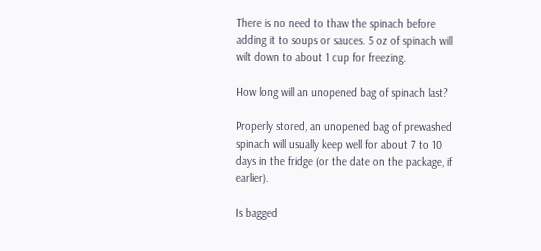There is no need to thaw the spinach before adding it to soups or sauces. 5 oz of spinach will wilt down to about 1 cup for freezing.

How long will an unopened bag of spinach last?

Properly stored, an unopened bag of prewashed spinach will usually keep well for about 7 to 10 days in the fridge (or the date on the package, if earlier).

Is bagged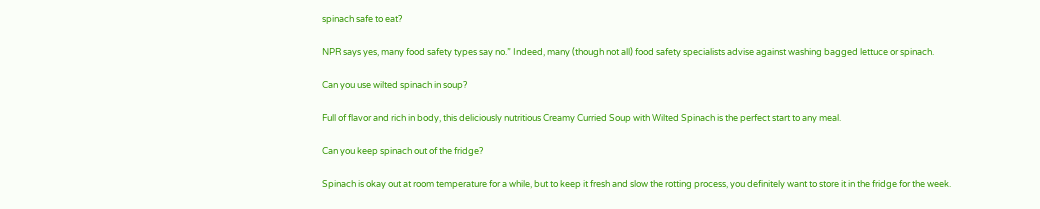spinach safe to eat?

NPR says yes, many food safety types say no.” Indeed, many (though not all) food safety specialists advise against washing bagged lettuce or spinach.

Can you use wilted spinach in soup?

Full of flavor and rich in body, this deliciously nutritious Creamy Curried Soup with Wilted Spinach is the perfect start to any meal.

Can you keep spinach out of the fridge?

Spinach is okay out at room temperature for a while, but to keep it fresh and slow the rotting process, you definitely want to store it in the fridge for the week.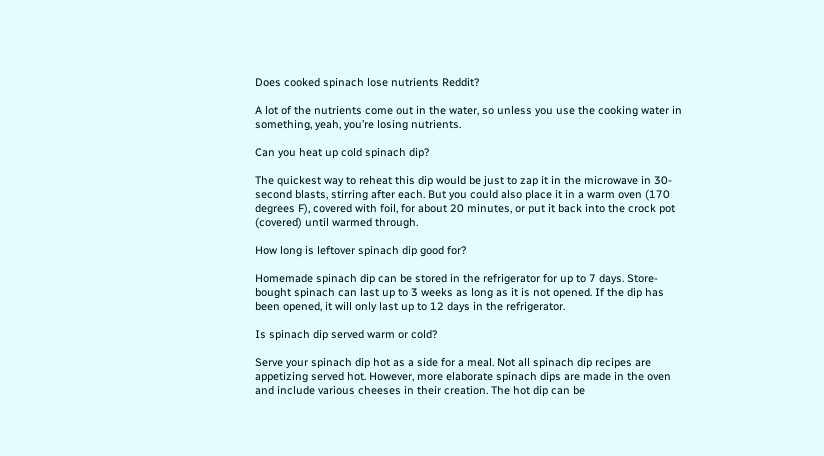Does cooked spinach lose nutrients Reddit?

A lot of the nutrients come out in the water, so unless you use the cooking water in something, yeah, you’re losing nutrients.

Can you heat up cold spinach dip?

The quickest way to reheat this dip would be just to zap it in the microwave in 30-second blasts, stirring after each. But you could also place it in a warm oven (170 degrees F), covered with foil, for about 20 minutes, or put it back into the crock pot (covered) until warmed through.

How long is leftover spinach dip good for?

Homemade spinach dip can be stored in the refrigerator for up to 7 days. Store-bought spinach can last up to 3 weeks as long as it is not opened. If the dip has been opened, it will only last up to 12 days in the refrigerator.

Is spinach dip served warm or cold?

Serve your spinach dip hot as a side for a meal. Not all spinach dip recipes are appetizing served hot. However, more elaborate spinach dips are made in the oven and include various cheeses in their creation. The hot dip can be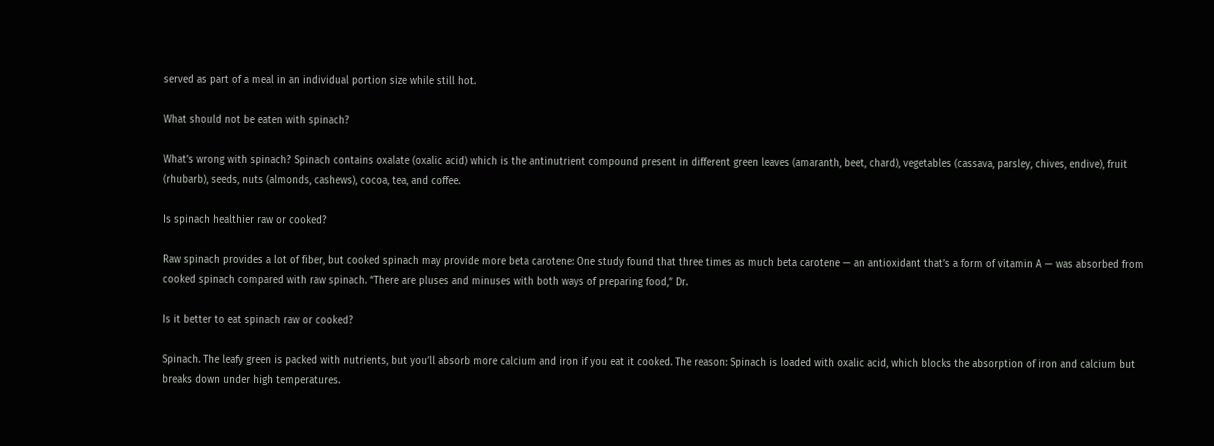served as part of a meal in an individual portion size while still hot.

What should not be eaten with spinach?

What’s wrong with spinach? Spinach contains oxalate (oxalic acid) which is the antinutrient compound present in different green leaves (amaranth, beet, chard), vegetables (cassava, parsley, chives, endive), fruit (rhubarb), seeds, nuts (almonds, cashews), cocoa, tea, and coffee.

Is spinach healthier raw or cooked?

Raw spinach provides a lot of fiber, but cooked spinach may provide more beta carotene: One study found that three times as much beta carotene — an antioxidant that’s a form of vitamin A — was absorbed from cooked spinach compared with raw spinach. “There are pluses and minuses with both ways of preparing food,” Dr.

Is it better to eat spinach raw or cooked?

Spinach. The leafy green is packed with nutrients, but you’ll absorb more calcium and iron if you eat it cooked. The reason: Spinach is loaded with oxalic acid, which blocks the absorption of iron and calcium but breaks down under high temperatures.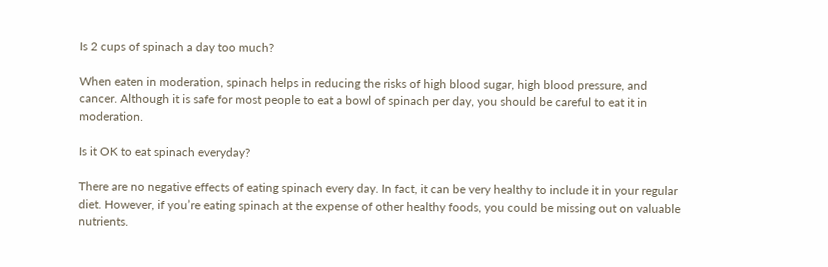Is 2 cups of spinach a day too much?

When eaten in moderation, spinach helps in reducing the risks of high blood sugar, high blood pressure, and cancer. Although it is safe for most people to eat a bowl of spinach per day, you should be careful to eat it in moderation.

Is it OK to eat spinach everyday?

There are no negative effects of eating spinach every day. In fact, it can be very healthy to include it in your regular diet. However, if you’re eating spinach at the expense of other healthy foods, you could be missing out on valuable nutrients.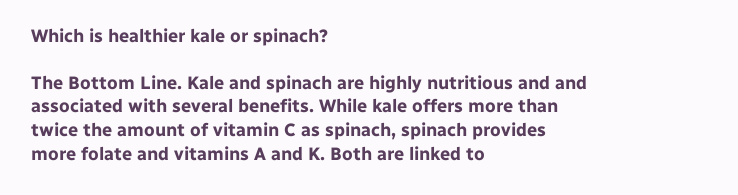Which is healthier kale or spinach?

The Bottom Line. Kale and spinach are highly nutritious and and associated with several benefits. While kale offers more than twice the amount of vitamin C as spinach, spinach provides more folate and vitamins A and K. Both are linked to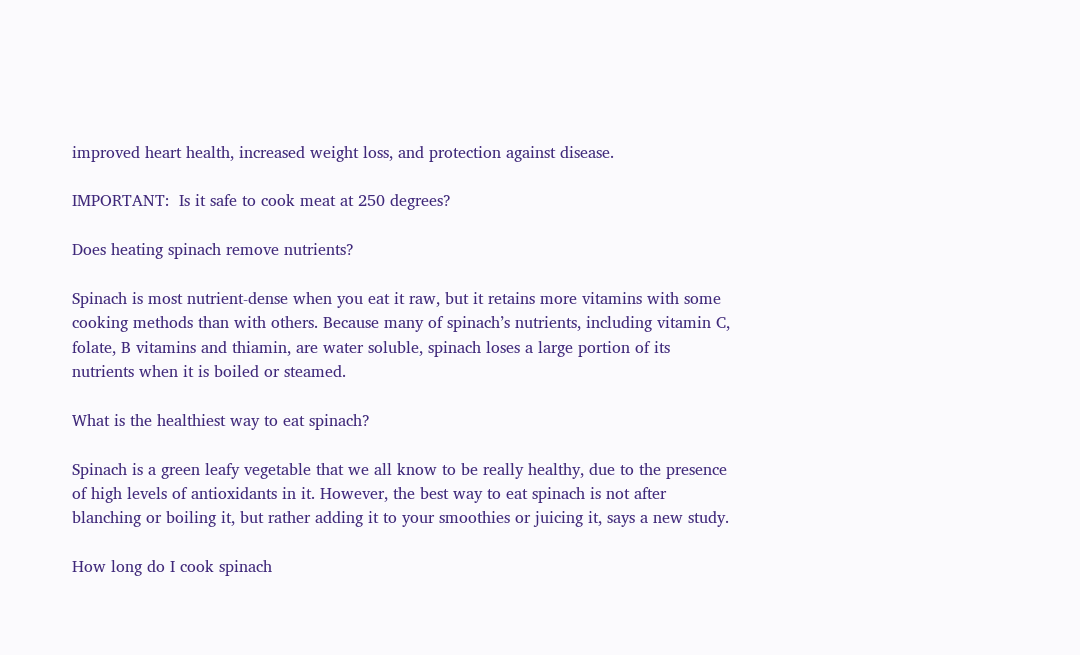improved heart health, increased weight loss, and protection against disease.

IMPORTANT:  Is it safe to cook meat at 250 degrees?

Does heating spinach remove nutrients?

Spinach is most nutrient-dense when you eat it raw, but it retains more vitamins with some cooking methods than with others. Because many of spinach’s nutrients, including vitamin C, folate, B vitamins and thiamin, are water soluble, spinach loses a large portion of its nutrients when it is boiled or steamed.

What is the healthiest way to eat spinach?

Spinach is a green leafy vegetable that we all know to be really healthy, due to the presence of high levels of antioxidants in it. However, the best way to eat spinach is not after blanching or boiling it, but rather adding it to your smoothies or juicing it, says a new study.

How long do I cook spinach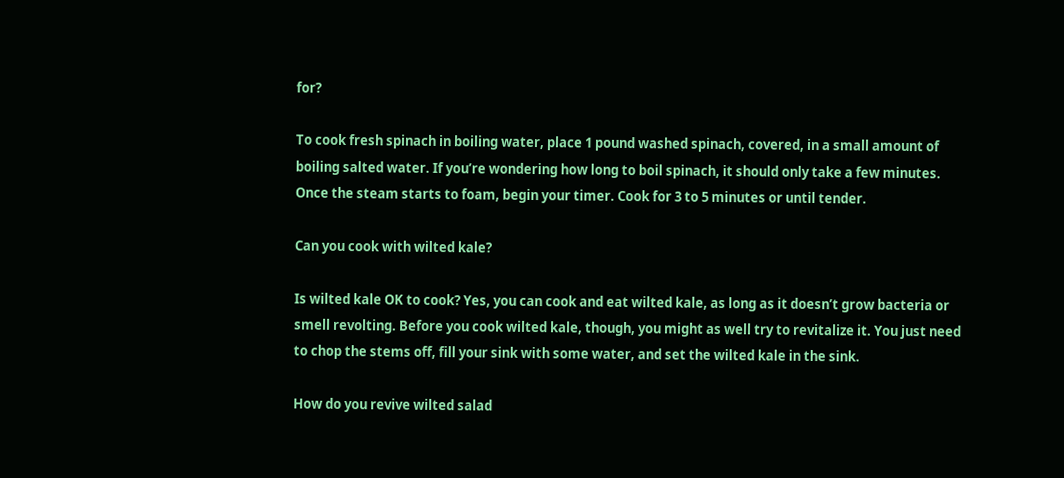for?

To cook fresh spinach in boiling water, place 1 pound washed spinach, covered, in a small amount of boiling salted water. If you’re wondering how long to boil spinach, it should only take a few minutes. Once the steam starts to foam, begin your timer. Cook for 3 to 5 minutes or until tender.

Can you cook with wilted kale?

Is wilted kale OK to cook? Yes, you can cook and eat wilted kale, as long as it doesn’t grow bacteria or smell revolting. Before you cook wilted kale, though, you might as well try to revitalize it. You just need to chop the stems off, fill your sink with some water, and set the wilted kale in the sink.

How do you revive wilted salad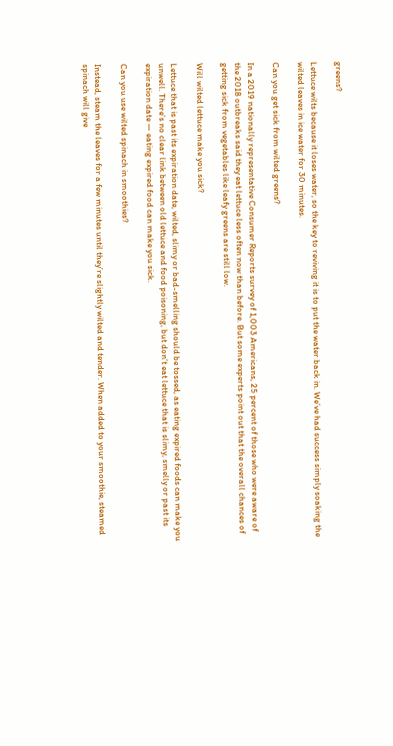greens?

Lettuce wilts because it loses water, so the key to reviving it is to put the water back in. We’ve had success simply soaking the wilted leaves in ice water for 30 minutes.

Can you get sick from wilted greens?

In a 2019 nationally representative Consumer Reports survey of 1,003 Americans, 25 percent of those who were aware of the 2018 outbreaks said they eat lettuce less often now than before. But some experts point out that the overall chances of getting sick from vegetables like leafy greens are still low.

Will wilted lettuce make you sick?

Lettuce that is past its expiration date, wilted, slimy or bad-smelling should be tossed, as eating expired foods can make you unwell. There’s no clear link between old lettuce and food poisoning, but don’t eat lettuce that is slimy, smelly or past its expiration date — eating expired food can make you sick.

Can you use wilted spinach in smoothies?

Instead, steam the leaves for a few minutes until they’re slightly wilted and tender. When added to your smoothie, steamed spinach will give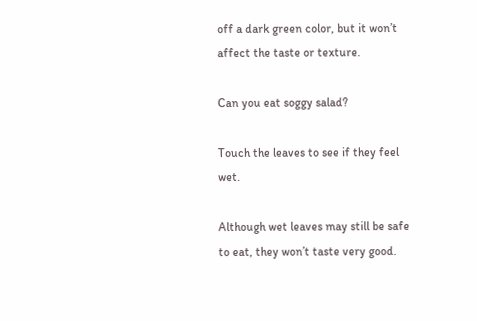off a dark green color, but it won’t affect the taste or texture.

Can you eat soggy salad?

Touch the leaves to see if they feel wet.

Although wet leaves may still be safe to eat, they won’t taste very good.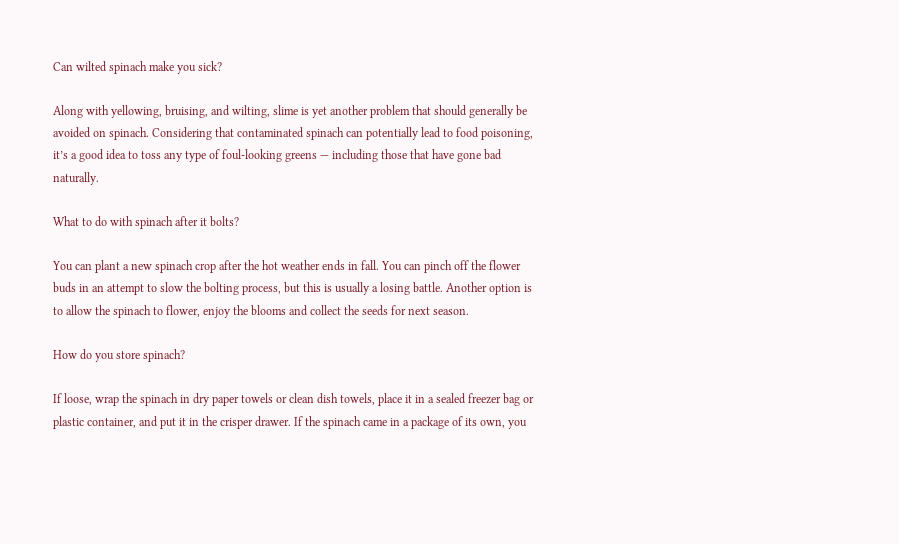Can wilted spinach make you sick?

Along with yellowing, bruising, and wilting, slime is yet another problem that should generally be avoided on spinach. Considering that contaminated spinach can potentially lead to food poisoning, it’s a good idea to toss any type of foul-looking greens — including those that have gone bad naturally.

What to do with spinach after it bolts?

You can plant a new spinach crop after the hot weather ends in fall. You can pinch off the flower buds in an attempt to slow the bolting process, but this is usually a losing battle. Another option is to allow the spinach to flower, enjoy the blooms and collect the seeds for next season.

How do you store spinach?

If loose, wrap the spinach in dry paper towels or clean dish towels, place it in a sealed freezer bag or plastic container, and put it in the crisper drawer. If the spinach came in a package of its own, you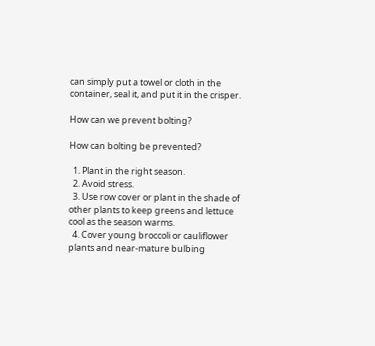can simply put a towel or cloth in the container, seal it, and put it in the crisper.

How can we prevent bolting?

How can bolting be prevented?

  1. Plant in the right season.
  2. Avoid stress.
  3. Use row cover or plant in the shade of other plants to keep greens and lettuce cool as the season warms.
  4. Cover young broccoli or cauliflower plants and near-mature bulbing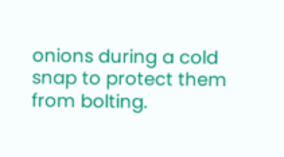onions during a cold snap to protect them from bolting.